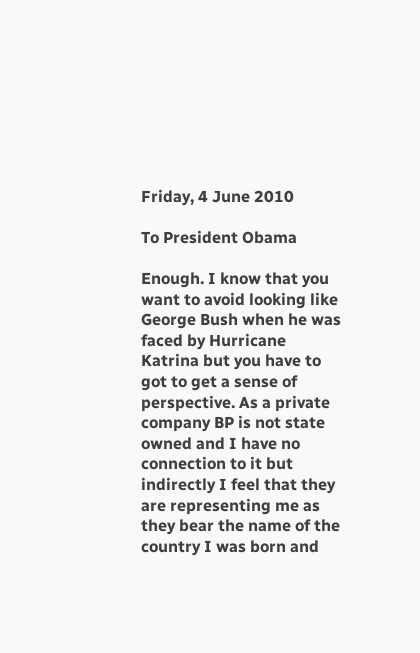Friday, 4 June 2010

To President Obama

Enough. I know that you want to avoid looking like George Bush when he was faced by Hurricane Katrina but you have to got to get a sense of perspective. As a private company BP is not state owned and I have no connection to it but indirectly I feel that they are representing me as they bear the name of the country I was born and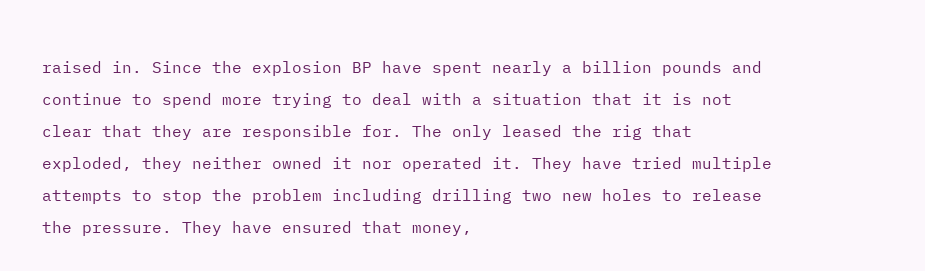raised in. Since the explosion BP have spent nearly a billion pounds and continue to spend more trying to deal with a situation that it is not clear that they are responsible for. The only leased the rig that exploded, they neither owned it nor operated it. They have tried multiple attempts to stop the problem including drilling two new holes to release the pressure. They have ensured that money,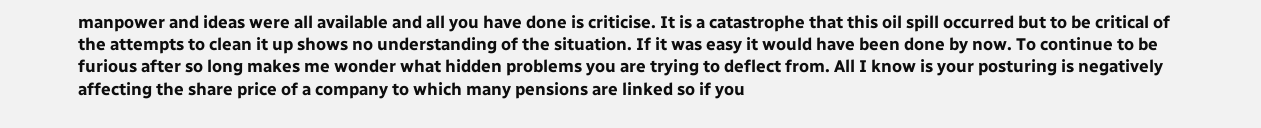manpower and ideas were all available and all you have done is criticise. It is a catastrophe that this oil spill occurred but to be critical of the attempts to clean it up shows no understanding of the situation. If it was easy it would have been done by now. To continue to be furious after so long makes me wonder what hidden problems you are trying to deflect from. All I know is your posturing is negatively affecting the share price of a company to which many pensions are linked so if you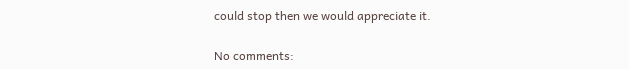could stop then we would appreciate it.

No comments: